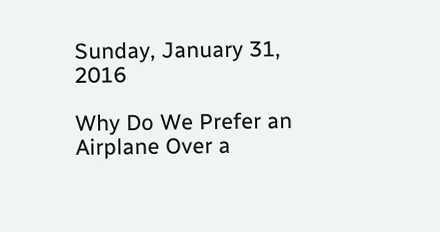Sunday, January 31, 2016

Why Do We Prefer an Airplane Over a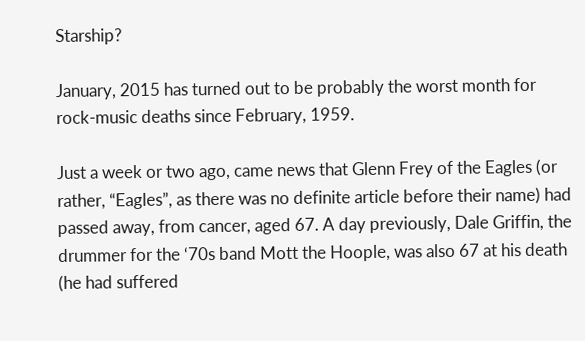Starship?

January, 2015 has turned out to be probably the worst month for rock-music deaths since February, 1959.

Just a week or two ago, came news that Glenn Frey of the Eagles (or rather, “Eagles”, as there was no definite article before their name) had passed away, from cancer, aged 67. A day previously, Dale Griffin, the drummer for the ‘70s band Mott the Hoople, was also 67 at his death (he had suffered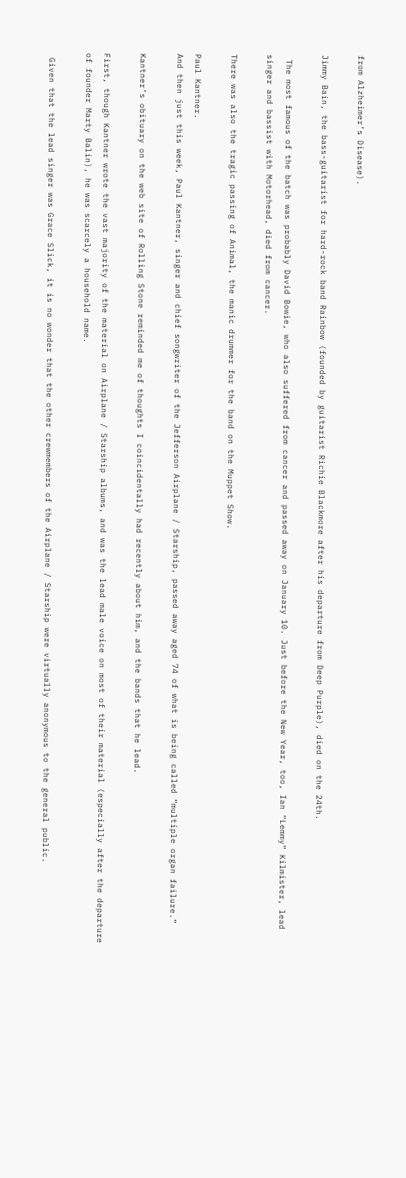from Alzheimer’s Disease).

Jimmy Bain, the bass-guitarist for hard-rock band Rainbow (founded by guitarist Richie Blackmore after his departure from Deep Purple), died on the 24th.

 The most famous of the batch was probably David Bowie, who also suffered from cancer and passed away on January 10. Just before the New Year, too, Ian “Lemmy” Kilmister, lead singer and bassist with Motorhead, died from cancer.

There was also the tragic passing of Animal, the manic drummer for the band on the Muppet Show.

Paul Kantner.
And then just this week, Paul Kantner, singer and chief songwriter of the Jefferson Airplane / Starship, passed away aged 74 of what is being called “multiple organ failure.”

Kantner’s obituary on the web site of Rolling Stone reminded me of thoughts I coincidentally had recently about him, and the bands that he lead.

First, though Kantner wrote the vast majority of the material on Airplane / Starship albums, and was the lead male voice on most of their material (especially after the departure of founder Marty Balin), he was scarcely a household name.

 Given that the lead singer was Grace Slick, it is no wonder that the other crewmembers of the Airplane / Starship were virtually anonymous to the general public.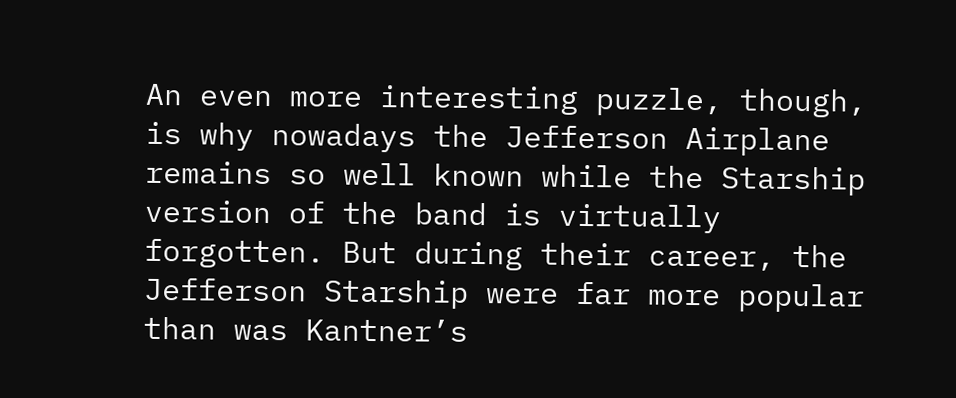An even more interesting puzzle, though, is why nowadays the Jefferson Airplane remains so well known while the Starship version of the band is virtually forgotten. But during their career, the Jefferson Starship were far more popular than was Kantner’s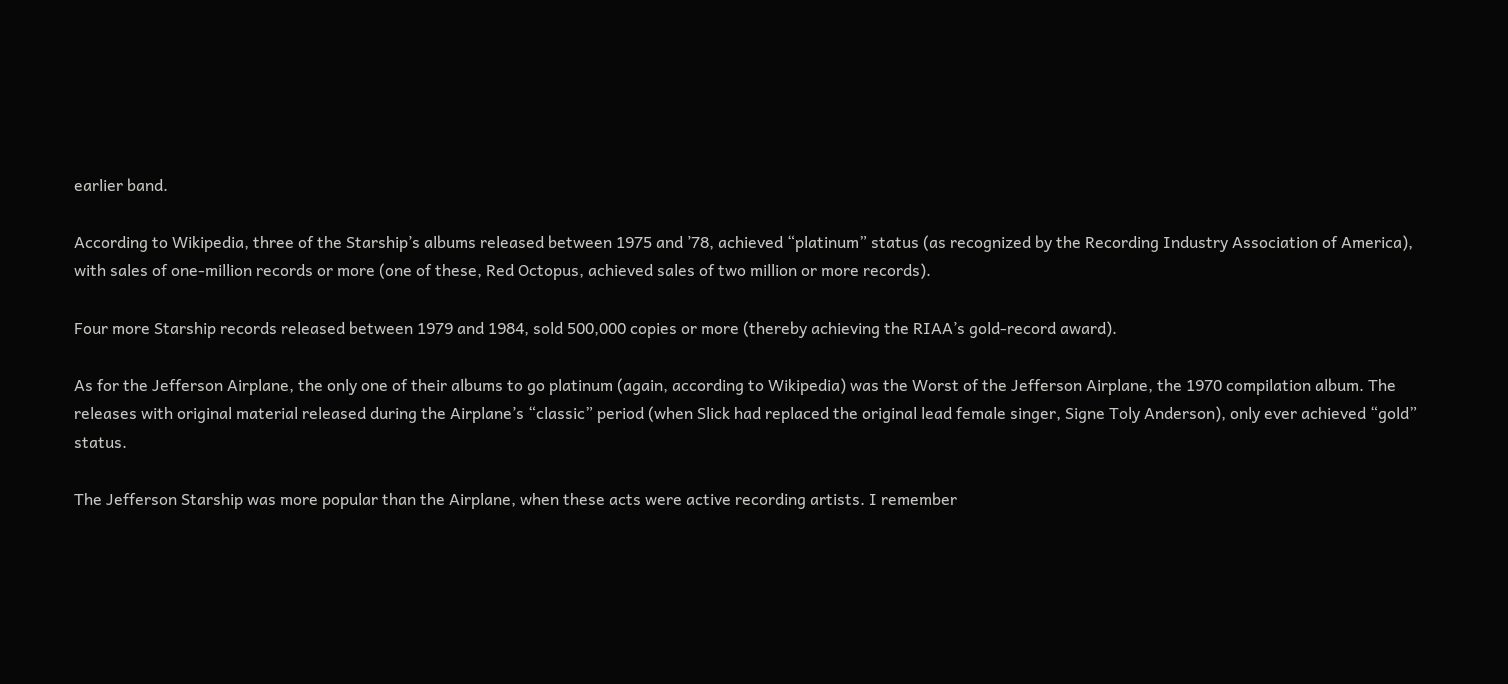earlier band.

According to Wikipedia, three of the Starship’s albums released between 1975 and ’78, achieved “platinum” status (as recognized by the Recording Industry Association of America), with sales of one-million records or more (one of these, Red Octopus, achieved sales of two million or more records).

Four more Starship records released between 1979 and 1984, sold 500,000 copies or more (thereby achieving the RIAA’s gold-record award).

As for the Jefferson Airplane, the only one of their albums to go platinum (again, according to Wikipedia) was the Worst of the Jefferson Airplane, the 1970 compilation album. The releases with original material released during the Airplane’s “classic” period (when Slick had replaced the original lead female singer, Signe Toly Anderson), only ever achieved “gold” status.

The Jefferson Starship was more popular than the Airplane, when these acts were active recording artists. I remember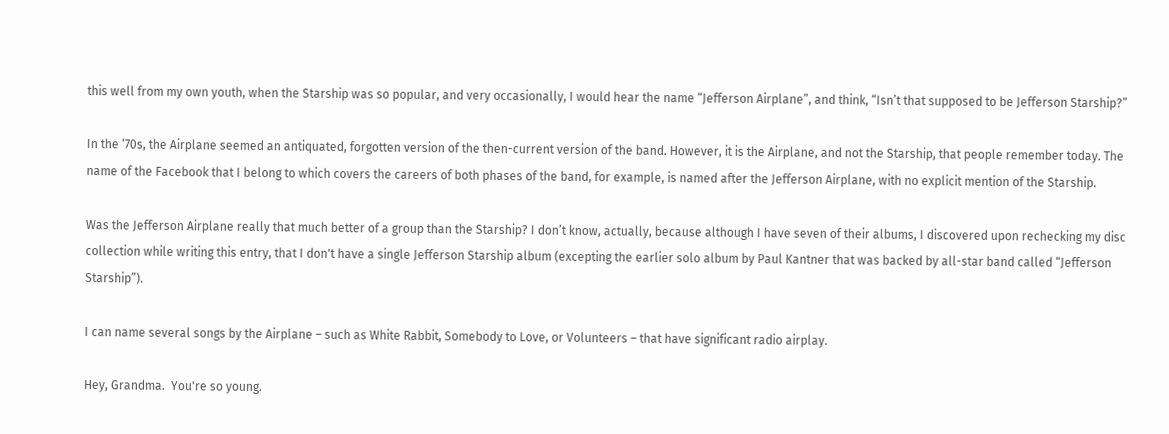this well from my own youth, when the Starship was so popular, and very occasionally, I would hear the name “Jefferson Airplane”, and think, “Isn’t that supposed to be Jefferson Starship?”

In the ‘70s, the Airplane seemed an antiquated, forgotten version of the then-current version of the band. However, it is the Airplane, and not the Starship, that people remember today. The name of the Facebook that I belong to which covers the careers of both phases of the band, for example, is named after the Jefferson Airplane, with no explicit mention of the Starship.

Was the Jefferson Airplane really that much better of a group than the Starship? I don’t know, actually, because although I have seven of their albums, I discovered upon rechecking my disc collection while writing this entry, that I don't have a single Jefferson Starship album (excepting the earlier solo album by Paul Kantner that was backed by all-star band called “Jefferson Starship”).

I can name several songs by the Airplane – such as White Rabbit, Somebody to Love, or Volunteers – that have significant radio airplay.

Hey, Grandma.  You're so young.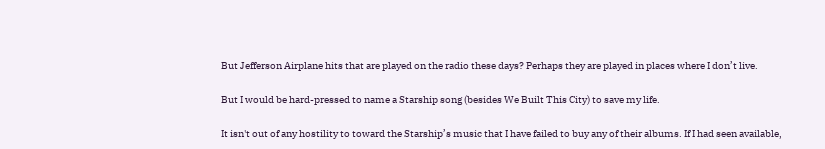But Jefferson Airplane hits that are played on the radio these days? Perhaps they are played in places where I don’t live.

But I would be hard-pressed to name a Starship song (besides We Built This City) to save my life.

It isn't out of any hostility to toward the Starship’s music that I have failed to buy any of their albums. If I had seen available,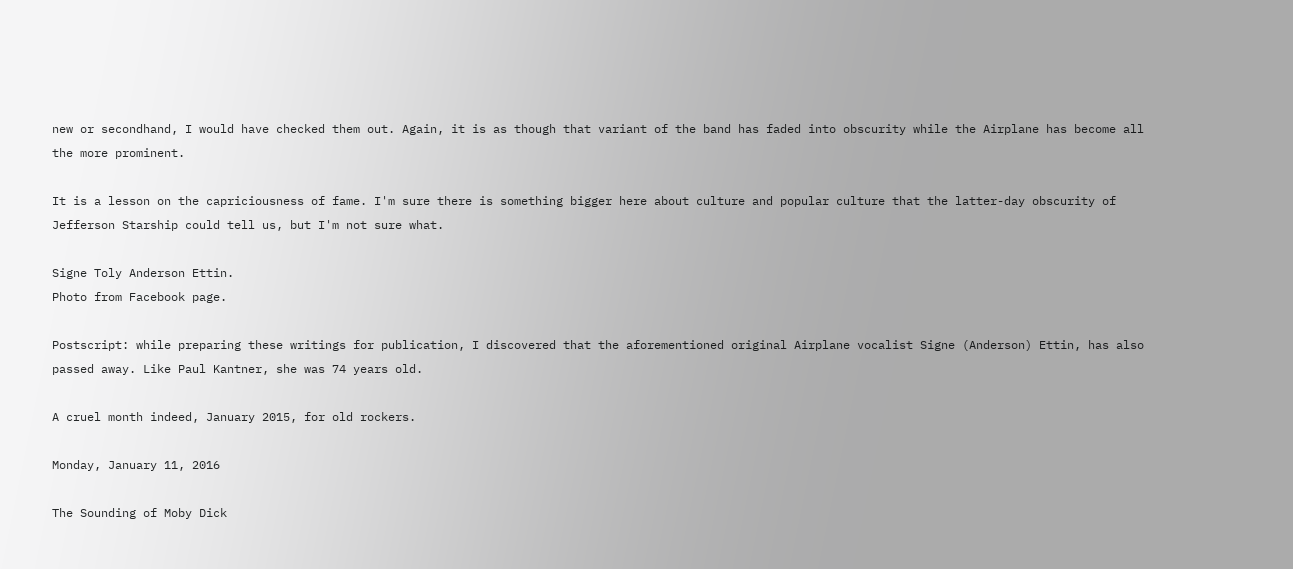new or secondhand, I would have checked them out. Again, it is as though that variant of the band has faded into obscurity while the Airplane has become all the more prominent.

It is a lesson on the capriciousness of fame. I'm sure there is something bigger here about culture and popular culture that the latter-day obscurity of Jefferson Starship could tell us, but I'm not sure what.

Signe Toly Anderson Ettin.
Photo from Facebook page.

Postscript: while preparing these writings for publication, I discovered that the aforementioned original Airplane vocalist Signe (Anderson) Ettin, has also passed away. Like Paul Kantner, she was 74 years old.

A cruel month indeed, January 2015, for old rockers.

Monday, January 11, 2016

The Sounding of Moby Dick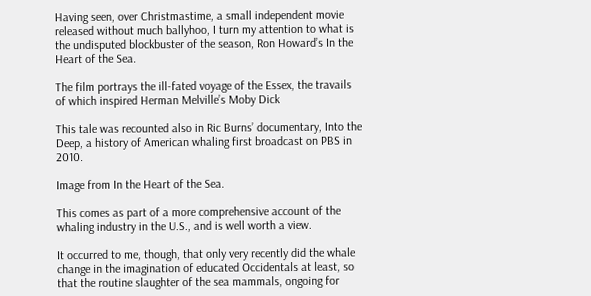Having seen, over Christmastime, a small independent movie released without much ballyhoo, I turn my attention to what is the undisputed blockbuster of the season, Ron Howard’s In the Heart of the Sea.

The film portrays the ill-fated voyage of the Essex, the travails of which inspired Herman Melville’s Moby Dick

This tale was recounted also in Ric Burns’ documentary, Into the Deep, a history of American whaling first broadcast on PBS in 2010.

Image from In the Heart of the Sea.

This comes as part of a more comprehensive account of the whaling industry in the U.S., and is well worth a view.

It occurred to me, though, that only very recently did the whale change in the imagination of educated Occidentals at least, so that the routine slaughter of the sea mammals, ongoing for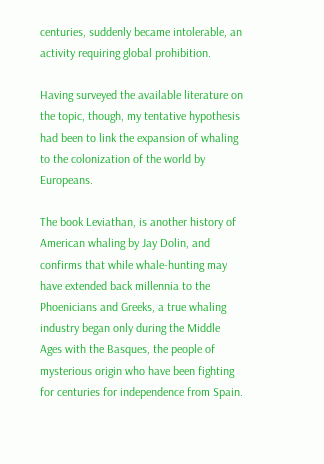centuries, suddenly became intolerable, an activity requiring global prohibition.

Having surveyed the available literature on the topic, though, my tentative hypothesis had been to link the expansion of whaling to the colonization of the world by Europeans.

The book Leviathan, is another history of American whaling by Jay Dolin, and confirms that while whale-hunting may have extended back millennia to the Phoenicians and Greeks, a true whaling industry began only during the Middle Ages with the Basques, the people of mysterious origin who have been fighting for centuries for independence from Spain.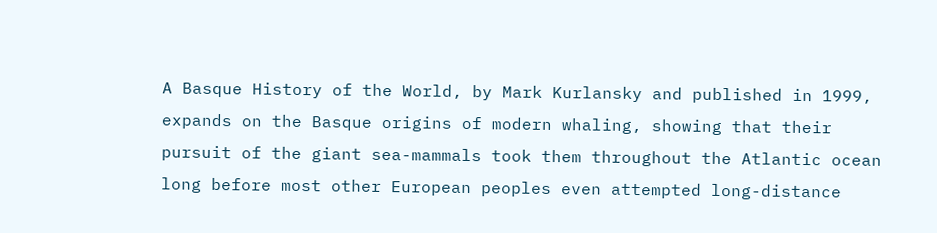A Basque History of the World, by Mark Kurlansky and published in 1999, expands on the Basque origins of modern whaling, showing that their pursuit of the giant sea-mammals took them throughout the Atlantic ocean long before most other European peoples even attempted long-distance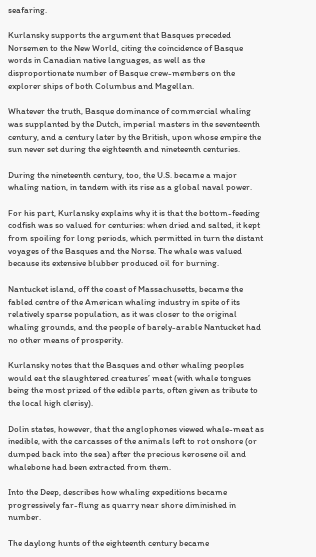seafaring.

Kurlansky supports the argument that Basques preceded Norsemen to the New World, citing the coincidence of Basque words in Canadian native languages, as well as the disproportionate number of Basque crew-members on the explorer ships of both Columbus and Magellan.

Whatever the truth, Basque dominance of commercial whaling was supplanted by the Dutch, imperial masters in the seventeenth century, and a century later by the British, upon whose empire the sun never set during the eighteenth and nineteenth centuries.

During the nineteenth century, too, the U.S. became a major whaling nation, in tandem with its rise as a global naval power.

For his part, Kurlansky explains why it is that the bottom-feeding codfish was so valued for centuries: when dried and salted, it kept from spoiling for long periods, which permitted in turn the distant voyages of the Basques and the Norse. The whale was valued because its extensive blubber produced oil for burning.

Nantucket island, off the coast of Massachusetts, became the fabled centre of the American whaling industry in spite of its relatively sparse population, as it was closer to the original whaling grounds, and the people of barely-arable Nantucket had no other means of prosperity.

Kurlansky notes that the Basques and other whaling peoples would eat the slaughtered creatures’ meat (with whale tongues being the most prized of the edible parts, often given as tribute to the local high clerisy).

Dolin states, however, that the anglophones viewed whale-meat as inedible, with the carcasses of the animals left to rot onshore (or dumped back into the sea) after the precious kerosene oil and whalebone had been extracted from them.

Into the Deep, describes how whaling expeditions became progressively far-flung as quarry near shore diminished in number.

The daylong hunts of the eighteenth century became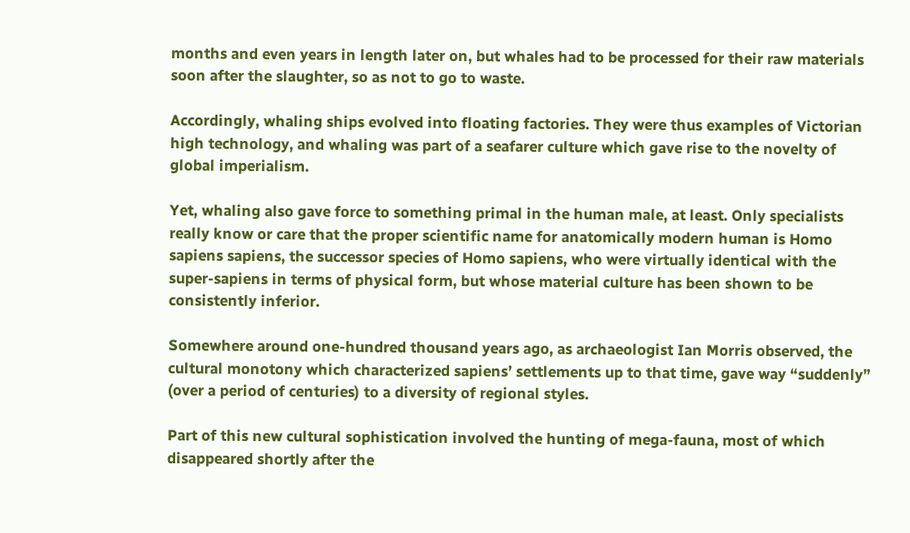months and even years in length later on, but whales had to be processed for their raw materials soon after the slaughter, so as not to go to waste.

Accordingly, whaling ships evolved into floating factories. They were thus examples of Victorian high technology, and whaling was part of a seafarer culture which gave rise to the novelty of global imperialism.

Yet, whaling also gave force to something primal in the human male, at least. Only specialists really know or care that the proper scientific name for anatomically modern human is Homo sapiens sapiens, the successor species of Homo sapiens, who were virtually identical with the super-sapiens in terms of physical form, but whose material culture has been shown to be consistently inferior.

Somewhere around one-hundred thousand years ago, as archaeologist Ian Morris observed, the cultural monotony which characterized sapiens’ settlements up to that time, gave way “suddenly” (over a period of centuries) to a diversity of regional styles.

Part of this new cultural sophistication involved the hunting of mega-fauna, most of which disappeared shortly after the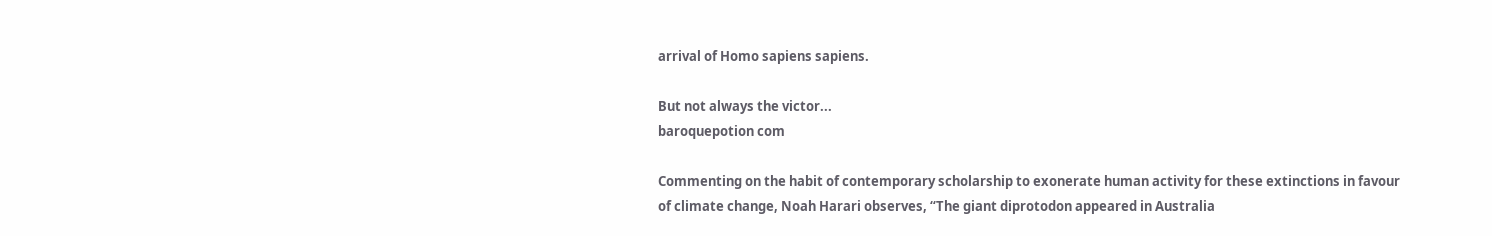arrival of Homo sapiens sapiens.

But not always the victor...
baroquepotion com

Commenting on the habit of contemporary scholarship to exonerate human activity for these extinctions in favour of climate change, Noah Harari observes, “The giant diprotodon appeared in Australia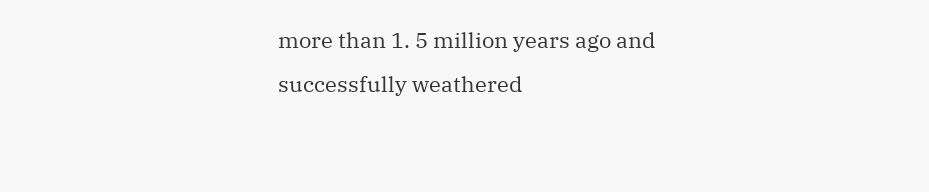more than 1. 5 million years ago and successfully weathered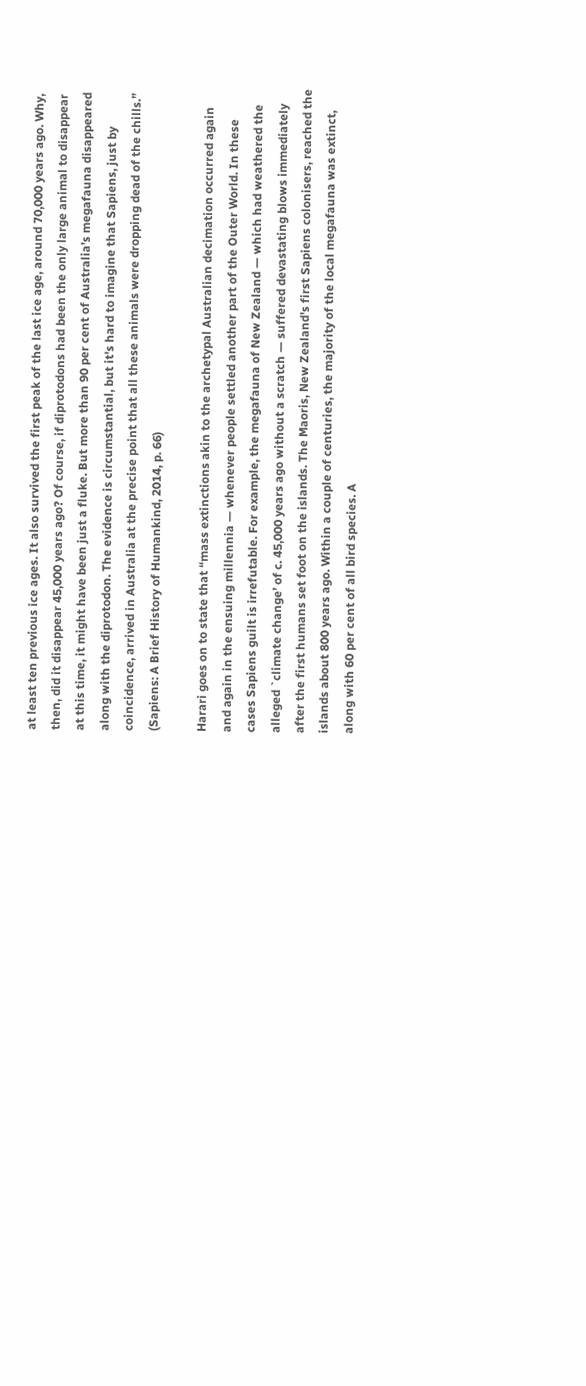at least ten previous ice ages. It also survived the first peak of the last ice age, around 70,000 years ago. Why, then, did it disappear 45,000 years ago? Of course, if diprotodons had been the only large animal to disappear at this time, it might have been just a fluke. But more than 90 per cent of Australia’s megafauna disappeared along with the diprotodon. The evidence is circumstantial, but it's hard to imagine that Sapiens, just by coincidence, arrived in Australia at the precise point that all these animals were dropping dead of the chills.” (Sapiens: A Brief History of Humankind, 2014, p. 66)

Harari goes on to state that “mass extinctions akin to the archetypal Australian decimation occurred again and again in the ensuing millennia — whenever people settled another part of the Outer World. In these cases Sapiens guilt is irrefutable. For example, the megafauna of New Zealand — which had weathered the alleged `climate change’ of c. 45,000 years ago without a scratch — suffered devastating blows immediately after the first humans set foot on the islands. The Maoris, New Zealand's first Sapiens colonisers, reached the islands about 800 years ago. Within a couple of centuries, the majority of the local megafauna was extinct, along with 60 per cent of all bird species. A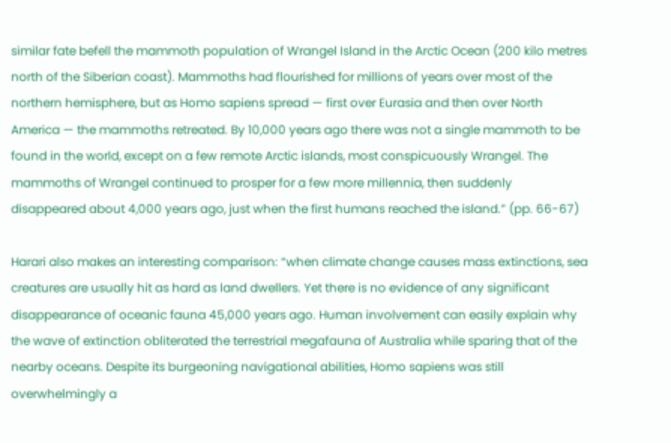similar fate befell the mammoth population of Wrangel Island in the Arctic Ocean (200 kilo metres north of the Siberian coast). Mammoths had flourished for millions of years over most of the northern hemisphere, but as Homo sapiens spread — first over Eurasia and then over North America — the mammoths retreated. By 10,000 years ago there was not a single mammoth to be found in the world, except on a few remote Arctic islands, most conspicuously Wrangel. The mammoths of Wrangel continued to prosper for a few more millennia, then suddenly disappeared about 4,000 years ago, just when the first humans reached the island.” (pp. 66-67)

Harari also makes an interesting comparison: “when climate change causes mass extinctions, sea creatures are usually hit as hard as land dwellers. Yet there is no evidence of any significant disappearance of oceanic fauna 45,000 years ago. Human involvement can easily explain why the wave of extinction obliterated the terrestrial megafauna of Australia while sparing that of the nearby oceans. Despite its burgeoning navigational abilities, Homo sapiens was still overwhelmingly a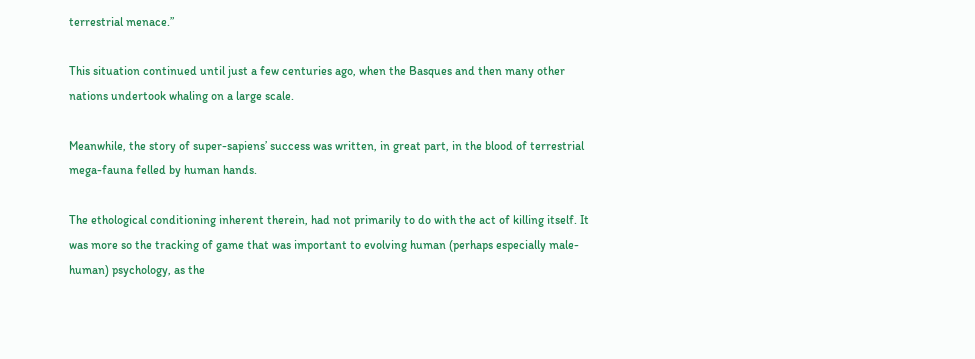terrestrial menace.”

This situation continued until just a few centuries ago, when the Basques and then many other nations undertook whaling on a large scale.

Meanwhile, the story of super-sapiens’ success was written, in great part, in the blood of terrestrial mega-fauna felled by human hands.

The ethological conditioning inherent therein, had not primarily to do with the act of killing itself. It was more so the tracking of game that was important to evolving human (perhaps especially male-human) psychology, as the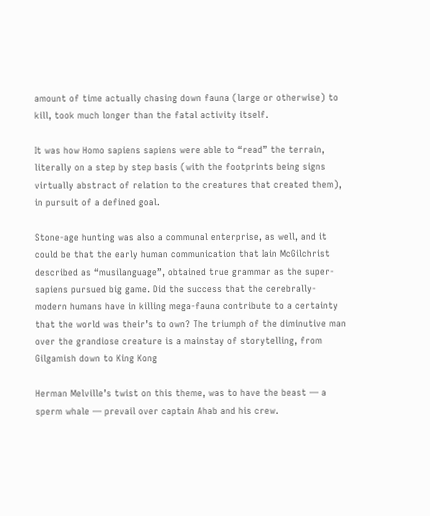amount of time actually chasing down fauna (large or otherwise) to kill, took much longer than the fatal activity itself.

It was how Homo sapiens sapiens were able to “read” the terrain, literally on a step by step basis (with the footprints being signs virtually abstract of relation to the creatures that created them), in pursuit of a defined goal.

Stone-age hunting was also a communal enterprise, as well, and it could be that the early human communication that Iain McGilchrist described as “musilanguage”, obtained true grammar as the super-sapiens pursued big game. Did the success that the cerebrally-modern humans have in killing mega-fauna contribute to a certainty that the world was their’s to own? The triumph of the diminutive man over the grandiose creature is a mainstay of storytelling, from Gilgamish down to King Kong

Herman Melville’s twist on this theme, was to have the beast — a sperm whale — prevail over captain Ahab and his crew.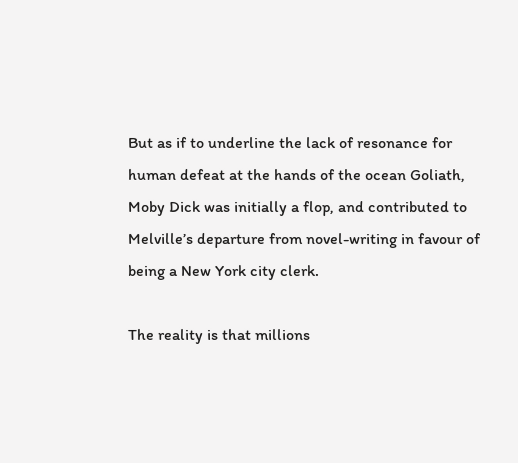But as if to underline the lack of resonance for human defeat at the hands of the ocean Goliath, Moby Dick was initially a flop, and contributed to Melville’s departure from novel-writing in favour of being a New York city clerk.

The reality is that millions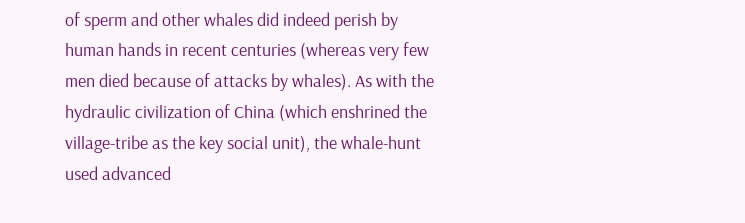of sperm and other whales did indeed perish by human hands in recent centuries (whereas very few men died because of attacks by whales). As with the hydraulic civilization of China (which enshrined the village-tribe as the key social unit), the whale-hunt used advanced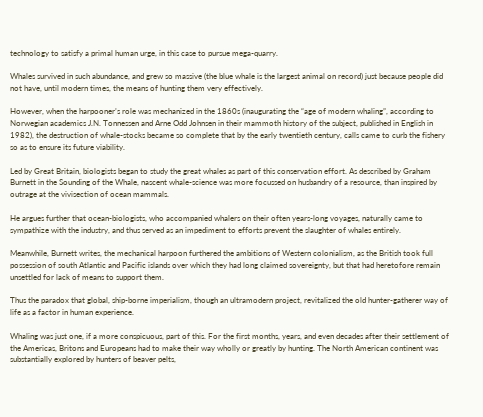technology to satisfy a primal human urge, in this case to pursue mega-quarry.

Whales survived in such abundance, and grew so massive (the blue whale is the largest animal on record) just because people did not have, until modern times, the means of hunting them very effectively.

However, when the harpooner’s role was mechanized in the 1860s (inaugurating the “age of modern whaling”, according to Norwegian academics J.N. Tonnessen and Arne Odd Johnsen in their mammoth history of the subject, published in English in 1982), the destruction of whale-stocks became so complete that by the early twentieth century, calls came to curb the fishery so as to ensure its future viability.

Led by Great Britain, biologists began to study the great whales as part of this conservation effort. As described by Graham Burnett in the Sounding of the Whale, nascent whale-science was more focussed on husbandry of a resource, than inspired by outrage at the vivisection of ocean mammals.

He argues further that ocean-biologists, who accompanied whalers on their often years-long voyages, naturally came to sympathize with the industry, and thus served as an impediment to efforts prevent the slaughter of whales entirely.

Meanwhile, Burnett writes, the mechanical harpoon furthered the ambitions of Western colonialism, as the British took full possession of south Atlantic and Pacific islands over which they had long claimed sovereignty, but that had heretofore remain unsettled for lack of means to support them.

Thus the paradox that global, ship-borne imperialism, though an ultramodern project, revitalized the old hunter-gatherer way of life as a factor in human experience.

Whaling was just one, if a more conspicuous, part of this. For the first months, years, and even decades after their settlement of the Americas, Britons and Europeans had to make their way wholly or greatly by hunting. The North American continent was substantially explored by hunters of beaver pelts,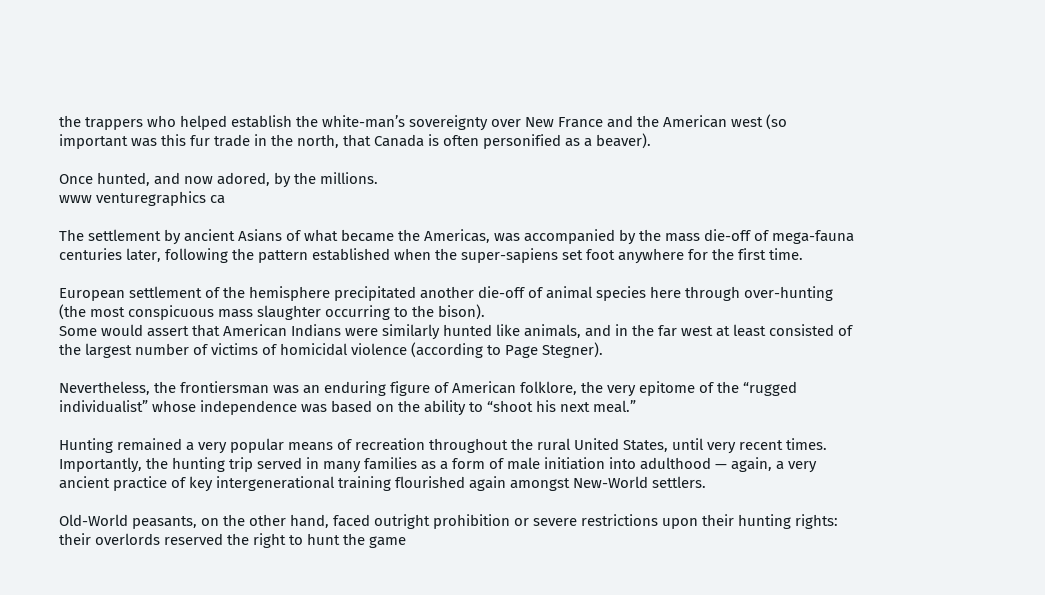the trappers who helped establish the white-man’s sovereignty over New France and the American west (so important was this fur trade in the north, that Canada is often personified as a beaver).

Once hunted, and now adored, by the millions.
www venturegraphics ca

The settlement by ancient Asians of what became the Americas, was accompanied by the mass die-off of mega-fauna centuries later, following the pattern established when the super-sapiens set foot anywhere for the first time.

European settlement of the hemisphere precipitated another die-off of animal species here through over-hunting (the most conspicuous mass slaughter occurring to the bison).
Some would assert that American Indians were similarly hunted like animals, and in the far west at least consisted of the largest number of victims of homicidal violence (according to Page Stegner).

Nevertheless, the frontiersman was an enduring figure of American folklore, the very epitome of the “rugged individualist” whose independence was based on the ability to “shoot his next meal.”

Hunting remained a very popular means of recreation throughout the rural United States, until very recent times. Importantly, the hunting trip served in many families as a form of male initiation into adulthood — again, a very ancient practice of key intergenerational training flourished again amongst New-World settlers.

Old-World peasants, on the other hand, faced outright prohibition or severe restrictions upon their hunting rights: their overlords reserved the right to hunt the game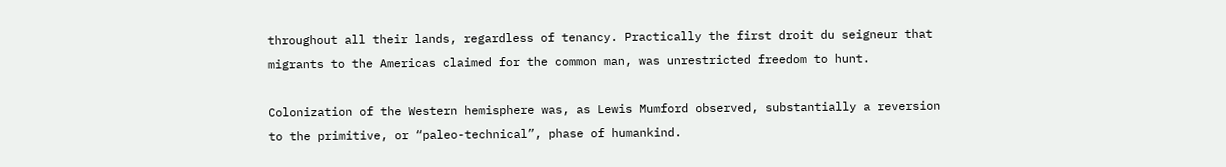throughout all their lands, regardless of tenancy. Practically the first droit du seigneur that migrants to the Americas claimed for the common man, was unrestricted freedom to hunt.

Colonization of the Western hemisphere was, as Lewis Mumford observed, substantially a reversion to the primitive, or “paleo-technical”, phase of humankind.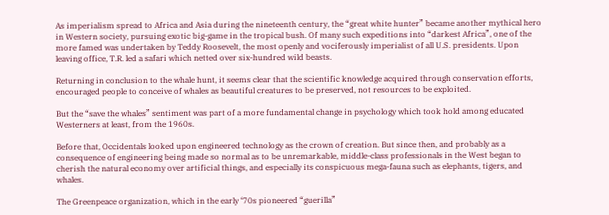As imperialism spread to Africa and Asia during the nineteenth century, the “great white hunter” became another mythical hero in Western society, pursuing exotic big-game in the tropical bush. Of many such expeditions into “darkest Africa”, one of the more famed was undertaken by Teddy Roosevelt, the most openly and vociferously imperialist of all U.S. presidents. Upon leaving office, T.R. led a safari which netted over six-hundred wild beasts.

Returning in conclusion to the whale hunt, it seems clear that the scientific knowledge acquired through conservation efforts, encouraged people to conceive of whales as beautiful creatures to be preserved, not resources to be exploited.

But the “save the whales” sentiment was part of a more fundamental change in psychology which took hold among educated Westerners at least, from the 1960s.

Before that, Occidentals looked upon engineered technology as the crown of creation. But since then, and probably as a consequence of engineering being made so normal as to be unremarkable, middle-class professionals in the West began to cherish the natural economy over artificial things, and especially its conspicuous mega-fauna such as elephants, tigers, and whales.

The Greenpeace organization, which in the early ‘70s pioneered “guerilla”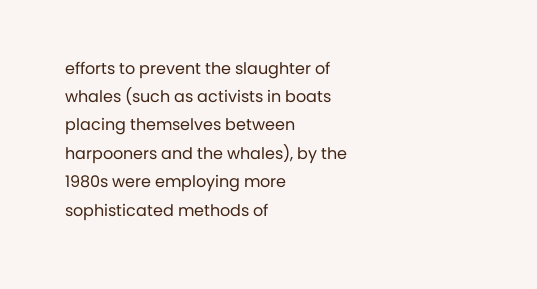efforts to prevent the slaughter of whales (such as activists in boats placing themselves between harpooners and the whales), by the 1980s were employing more sophisticated methods of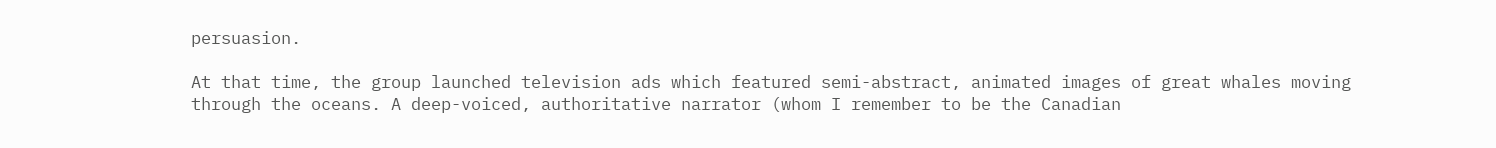persuasion.

At that time, the group launched television ads which featured semi-abstract, animated images of great whales moving through the oceans. A deep-voiced, authoritative narrator (whom I remember to be the Canadian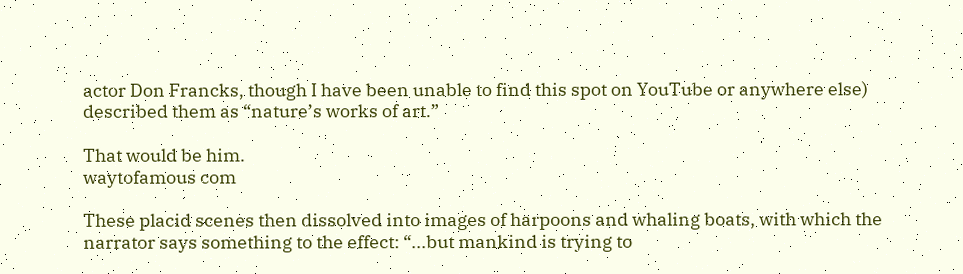actor Don Francks, though I have been unable to find this spot on YouTube or anywhere else) described them as “nature’s works of art.”

That would be him.
waytofamous com

These placid scenes then dissolved into images of harpoons and whaling boats, with which the narrator says something to the effect: “...but mankind is trying to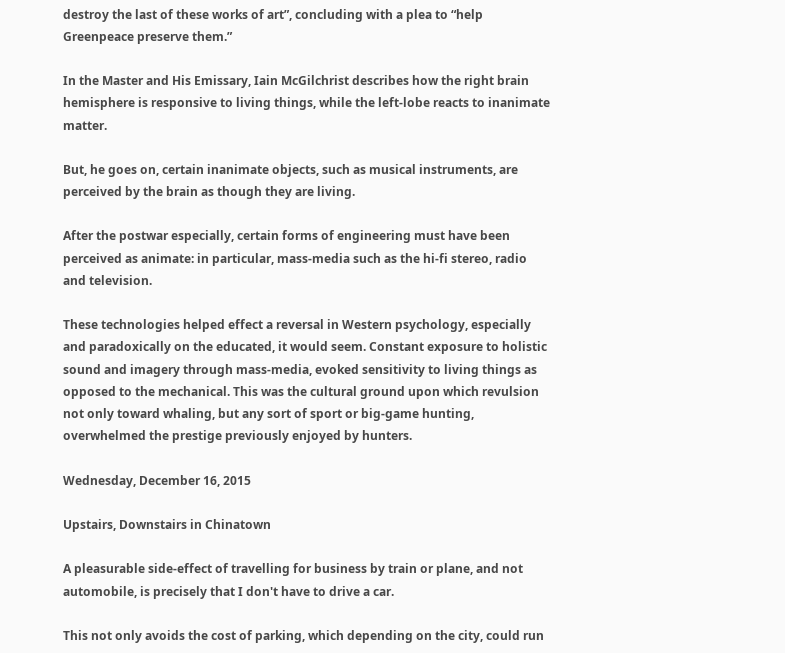destroy the last of these works of art”, concluding with a plea to “help Greenpeace preserve them.”

In the Master and His Emissary, Iain McGilchrist describes how the right brain hemisphere is responsive to living things, while the left-lobe reacts to inanimate matter.

But, he goes on, certain inanimate objects, such as musical instruments, are perceived by the brain as though they are living.

After the postwar especially, certain forms of engineering must have been perceived as animate: in particular, mass-media such as the hi-fi stereo, radio and television.

These technologies helped effect a reversal in Western psychology, especially and paradoxically on the educated, it would seem. Constant exposure to holistic sound and imagery through mass-media, evoked sensitivity to living things as opposed to the mechanical. This was the cultural ground upon which revulsion not only toward whaling, but any sort of sport or big-game hunting, overwhelmed the prestige previously enjoyed by hunters.

Wednesday, December 16, 2015

Upstairs, Downstairs in Chinatown

A pleasurable side-effect of travelling for business by train or plane, and not automobile, is precisely that I don't have to drive a car.

This not only avoids the cost of parking, which depending on the city, could run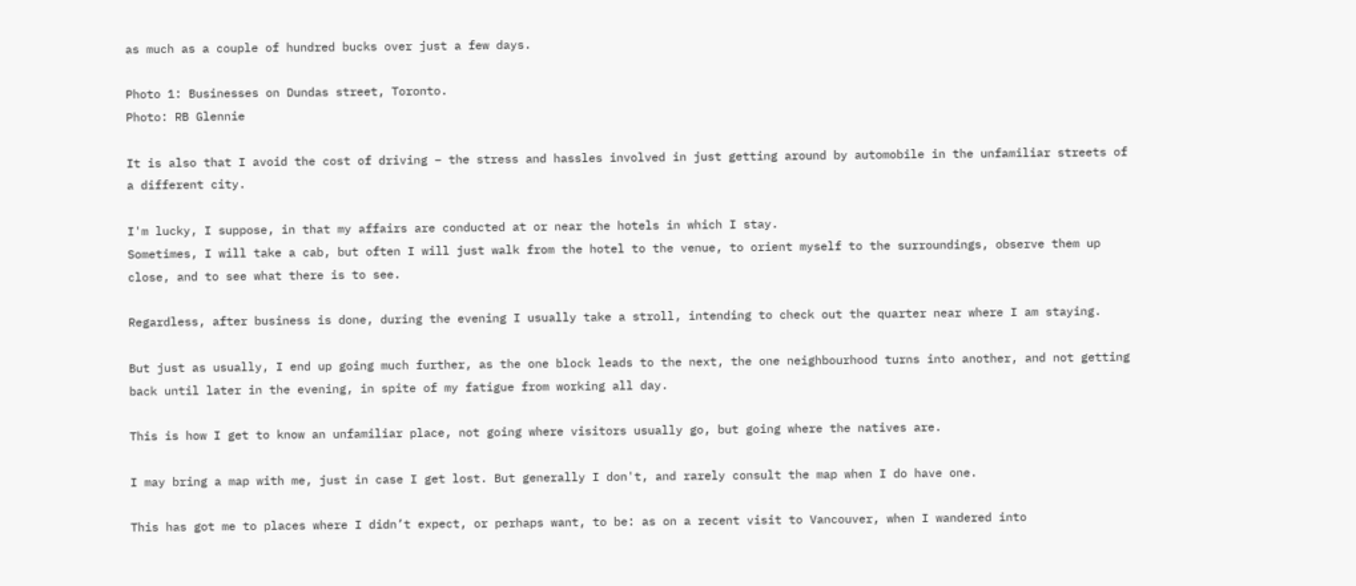as much as a couple of hundred bucks over just a few days.

Photo 1: Businesses on Dundas street, Toronto.
Photo: RB Glennie

It is also that I avoid the cost of driving – the stress and hassles involved in just getting around by automobile in the unfamiliar streets of a different city.

I'm lucky, I suppose, in that my affairs are conducted at or near the hotels in which I stay.
Sometimes, I will take a cab, but often I will just walk from the hotel to the venue, to orient myself to the surroundings, observe them up close, and to see what there is to see.

Regardless, after business is done, during the evening I usually take a stroll, intending to check out the quarter near where I am staying.

But just as usually, I end up going much further, as the one block leads to the next, the one neighbourhood turns into another, and not getting back until later in the evening, in spite of my fatigue from working all day.

This is how I get to know an unfamiliar place, not going where visitors usually go, but going where the natives are.

I may bring a map with me, just in case I get lost. But generally I don't, and rarely consult the map when I do have one.

This has got me to places where I didn’t expect, or perhaps want, to be: as on a recent visit to Vancouver, when I wandered into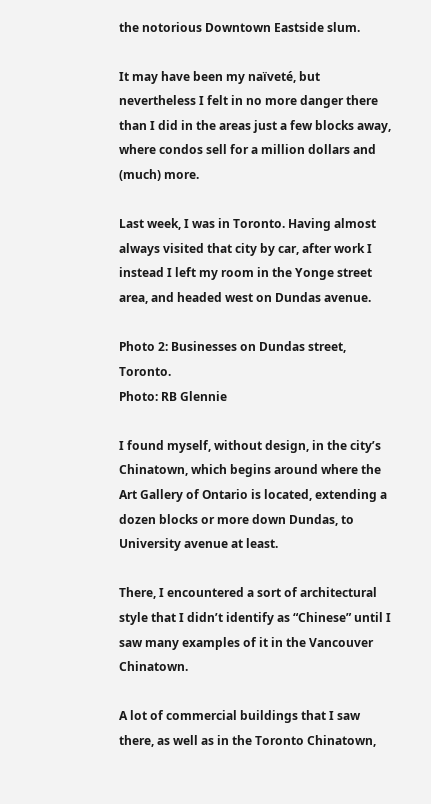the notorious Downtown Eastside slum.

It may have been my naïveté, but nevertheless I felt in no more danger there than I did in the areas just a few blocks away, where condos sell for a million dollars and (much) more.

Last week, I was in Toronto. Having almost always visited that city by car, after work I instead I left my room in the Yonge street area, and headed west on Dundas avenue.

Photo 2: Businesses on Dundas street, Toronto.
Photo: RB Glennie

I found myself, without design, in the city’s Chinatown, which begins around where the Art Gallery of Ontario is located, extending a dozen blocks or more down Dundas, to University avenue at least.

There, I encountered a sort of architectural style that I didn’t identify as “Chinese” until I saw many examples of it in the Vancouver Chinatown.

A lot of commercial buildings that I saw there, as well as in the Toronto Chinatown,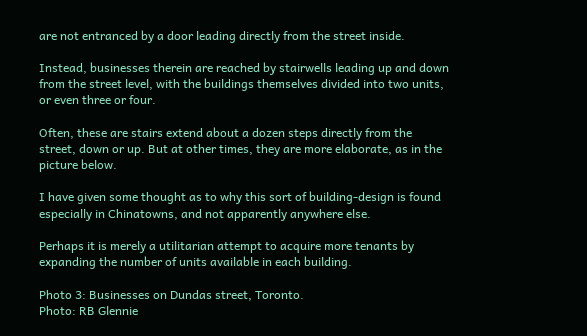are not entranced by a door leading directly from the street inside.

Instead, businesses therein are reached by stairwells leading up and down from the street level, with the buildings themselves divided into two units, or even three or four.

Often, these are stairs extend about a dozen steps directly from the street, down or up. But at other times, they are more elaborate, as in the picture below.

I have given some thought as to why this sort of building-design is found especially in Chinatowns, and not apparently anywhere else.

Perhaps it is merely a utilitarian attempt to acquire more tenants by expanding the number of units available in each building.

Photo 3: Businesses on Dundas street, Toronto.
Photo: RB Glennie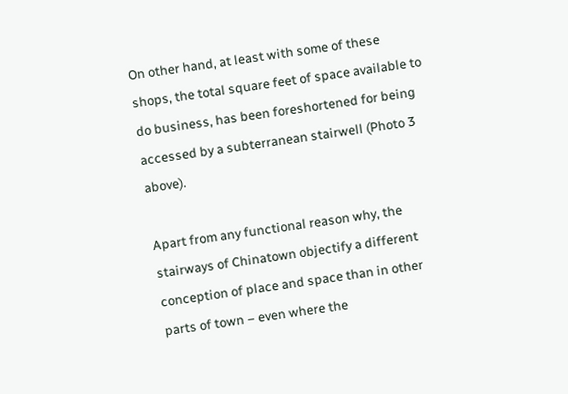On other hand, at least with some of these shops, the total square feet of space available to do business, has been foreshortened for being accessed by a subterranean stairwell (Photo 3 above).

Apart from any functional reason why, the stairways of Chinatown objectify a different conception of place and space than in other parts of town – even where the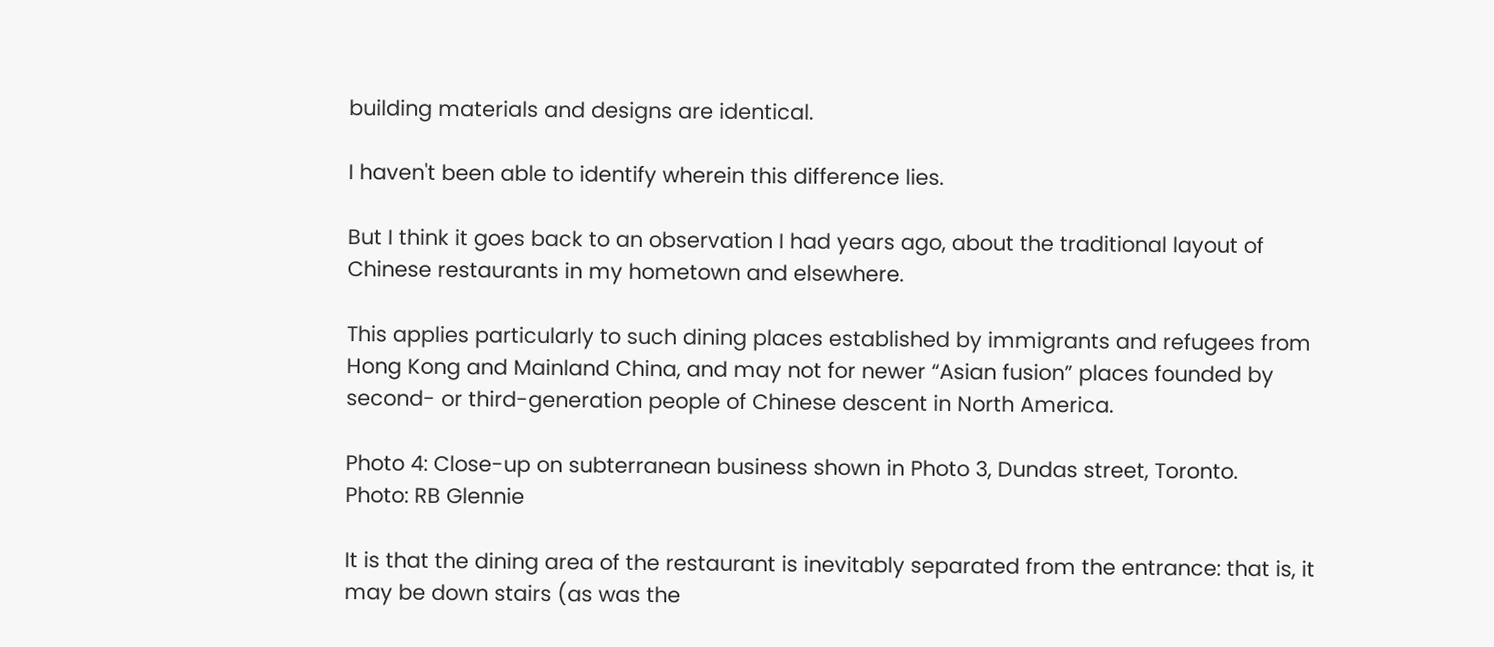building materials and designs are identical.

I haven't been able to identify wherein this difference lies.

But I think it goes back to an observation I had years ago, about the traditional layout of Chinese restaurants in my hometown and elsewhere.

This applies particularly to such dining places established by immigrants and refugees from Hong Kong and Mainland China, and may not for newer “Asian fusion” places founded by second- or third-generation people of Chinese descent in North America.

Photo 4: Close-up on subterranean business shown in Photo 3, Dundas street, Toronto.
Photo: RB Glennie

It is that the dining area of the restaurant is inevitably separated from the entrance: that is, it may be down stairs (as was the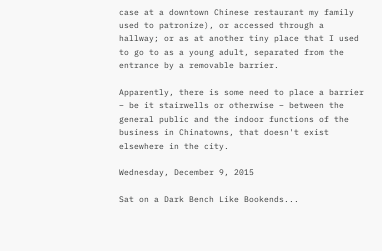case at a downtown Chinese restaurant my family used to patronize), or accessed through a hallway; or as at another tiny place that I used to go to as a young adult, separated from the entrance by a removable barrier.

Apparently, there is some need to place a barrier – be it stairwells or otherwise – between the general public and the indoor functions of the business in Chinatowns, that doesn't exist elsewhere in the city.

Wednesday, December 9, 2015

Sat on a Dark Bench Like Bookends...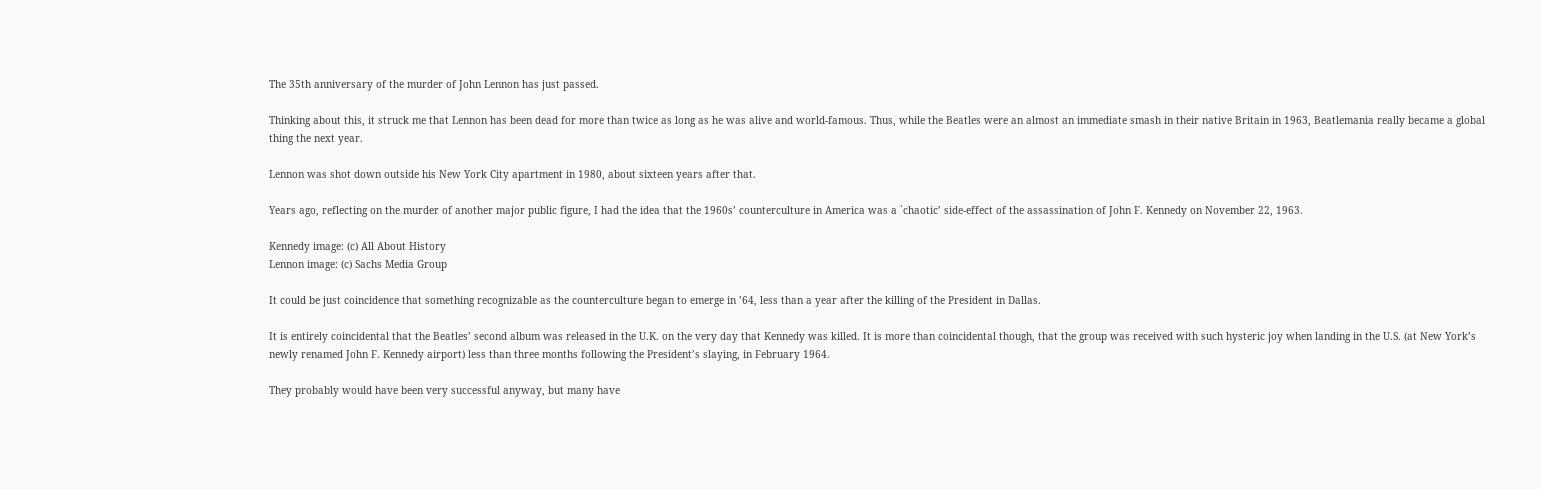The 35th anniversary of the murder of John Lennon has just passed.

Thinking about this, it struck me that Lennon has been dead for more than twice as long as he was alive and world-famous. Thus, while the Beatles were an almost an immediate smash in their native Britain in 1963, Beatlemania really became a global thing the next year.

Lennon was shot down outside his New York City apartment in 1980, about sixteen years after that.

Years ago, reflecting on the murder of another major public figure, I had the idea that the 1960s’ counterculture in America was a `chaotic’ side-effect of the assassination of John F. Kennedy on November 22, 1963.

Kennedy image: (c) All About History
Lennon image: (c) Sachs Media Group

It could be just coincidence that something recognizable as the counterculture began to emerge in ’64, less than a year after the killing of the President in Dallas.

It is entirely coincidental that the Beatles’ second album was released in the U.K. on the very day that Kennedy was killed. It is more than coincidental though, that the group was received with such hysteric joy when landing in the U.S. (at New York’s newly renamed John F. Kennedy airport) less than three months following the President’s slaying, in February 1964.

They probably would have been very successful anyway, but many have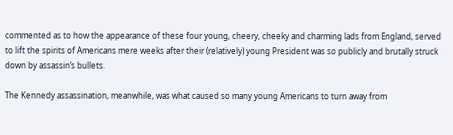commented as to how the appearance of these four young, cheery, cheeky and charming lads from England, served to lift the spirits of Americans mere weeks after their (relatively) young President was so publicly and brutally struck down by assassin’s bullets.

The Kennedy assassination, meanwhile, was what caused so many young Americans to turn away from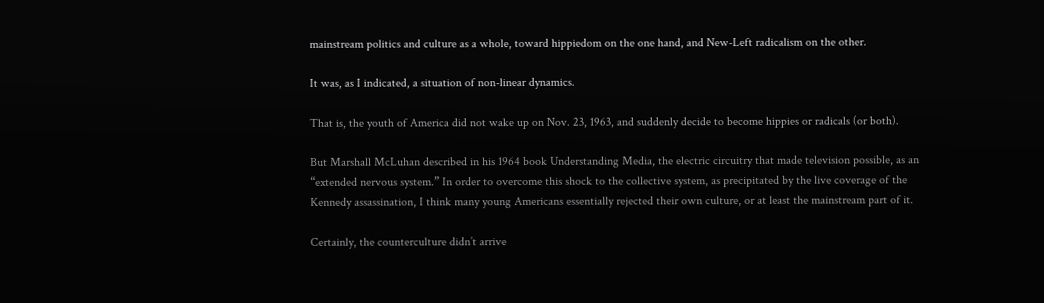mainstream politics and culture as a whole, toward hippiedom on the one hand, and New-Left radicalism on the other.

It was, as I indicated, a situation of non-linear dynamics.

That is, the youth of America did not wake up on Nov. 23, 1963, and suddenly decide to become hippies or radicals (or both).

But Marshall McLuhan described in his 1964 book Understanding Media, the electric circuitry that made television possible, as an “extended nervous system.” In order to overcome this shock to the collective system, as precipitated by the live coverage of the Kennedy assassination, I think many young Americans essentially rejected their own culture, or at least the mainstream part of it.

Certainly, the counterculture didn’t arrive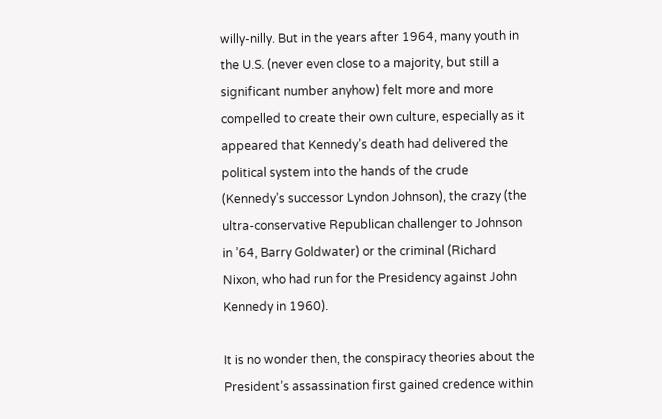willy-nilly. But in the years after 1964, many youth in the U.S. (never even close to a majority, but still a significant number anyhow) felt more and more compelled to create their own culture, especially as it appeared that Kennedy’s death had delivered the political system into the hands of the crude (Kennedy’s successor Lyndon Johnson), the crazy (the ultra-conservative Republican challenger to Johnson in ’64, Barry Goldwater) or the criminal (Richard Nixon, who had run for the Presidency against John Kennedy in 1960).

It is no wonder then, the conspiracy theories about the President’s assassination first gained credence within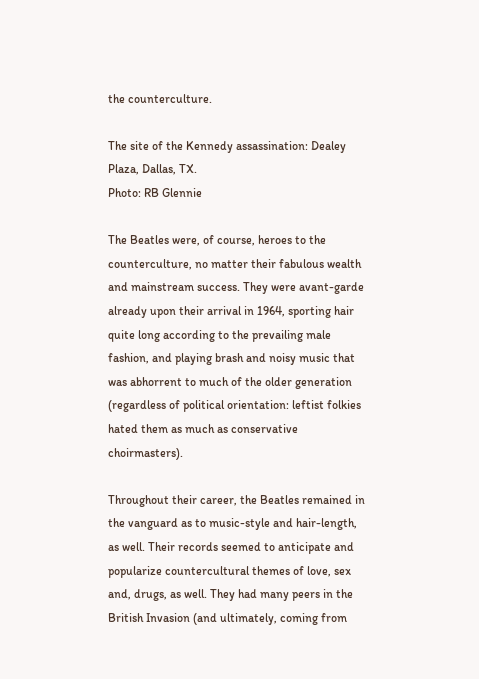the counterculture.

The site of the Kennedy assassination: Dealey Plaza, Dallas, TX.
Photo: RB Glennie

The Beatles were, of course, heroes to the counterculture, no matter their fabulous wealth and mainstream success. They were avant-garde already upon their arrival in 1964, sporting hair quite long according to the prevailing male fashion, and playing brash and noisy music that was abhorrent to much of the older generation (regardless of political orientation: leftist folkies hated them as much as conservative choirmasters).

Throughout their career, the Beatles remained in the vanguard as to music-style and hair-length, as well. Their records seemed to anticipate and popularize countercultural themes of love, sex and, drugs, as well. They had many peers in the British Invasion (and ultimately, coming from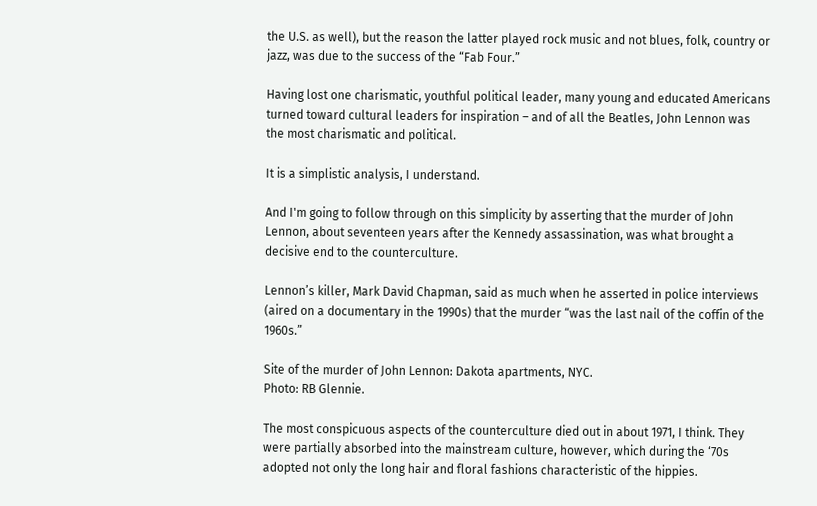the U.S. as well), but the reason the latter played rock music and not blues, folk, country or jazz, was due to the success of the “Fab Four.”

Having lost one charismatic, youthful political leader, many young and educated Americans turned toward cultural leaders for inspiration – and of all the Beatles, John Lennon was the most charismatic and political.

It is a simplistic analysis, I understand.

And I'm going to follow through on this simplicity by asserting that the murder of John Lennon, about seventeen years after the Kennedy assassination, was what brought a decisive end to the counterculture.

Lennon’s killer, Mark David Chapman, said as much when he asserted in police interviews (aired on a documentary in the 1990s) that the murder “was the last nail of the coffin of the 1960s.”

Site of the murder of John Lennon: Dakota apartments, NYC.
Photo: RB Glennie.

The most conspicuous aspects of the counterculture died out in about 1971, I think. They were partially absorbed into the mainstream culture, however, which during the ‘70s adopted not only the long hair and floral fashions characteristic of the hippies.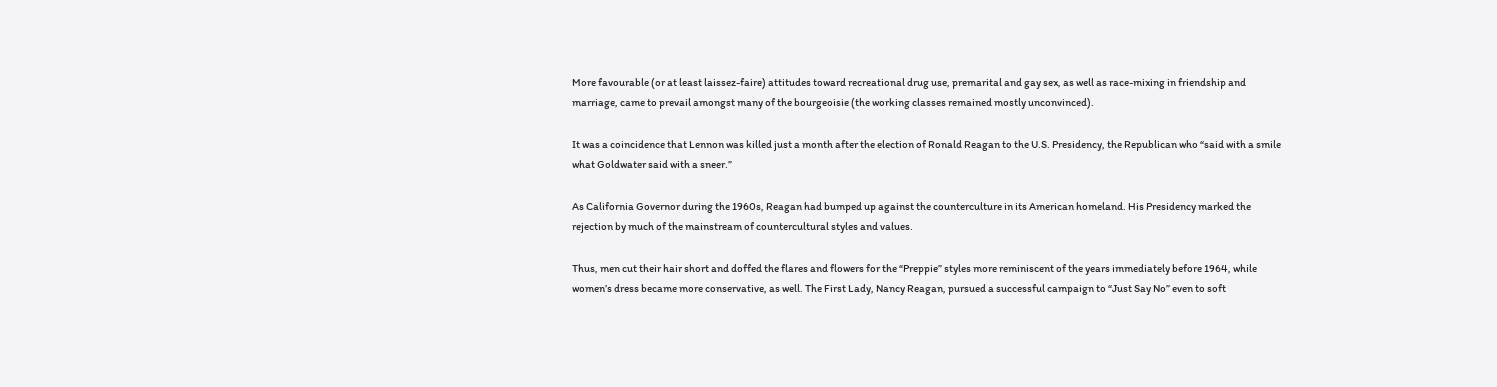More favourable (or at least laissez-faire) attitudes toward recreational drug use, premarital and gay sex, as well as race-mixing in friendship and marriage, came to prevail amongst many of the bourgeoisie (the working classes remained mostly unconvinced).

It was a coincidence that Lennon was killed just a month after the election of Ronald Reagan to the U.S. Presidency, the Republican who “said with a smile what Goldwater said with a sneer.”

As California Governor during the 1960s, Reagan had bumped up against the counterculture in its American homeland. His Presidency marked the rejection by much of the mainstream of countercultural styles and values.

Thus, men cut their hair short and doffed the flares and flowers for the “Preppie” styles more reminiscent of the years immediately before 1964, while women’s dress became more conservative, as well. The First Lady, Nancy Reagan, pursued a successful campaign to “Just Say No” even to soft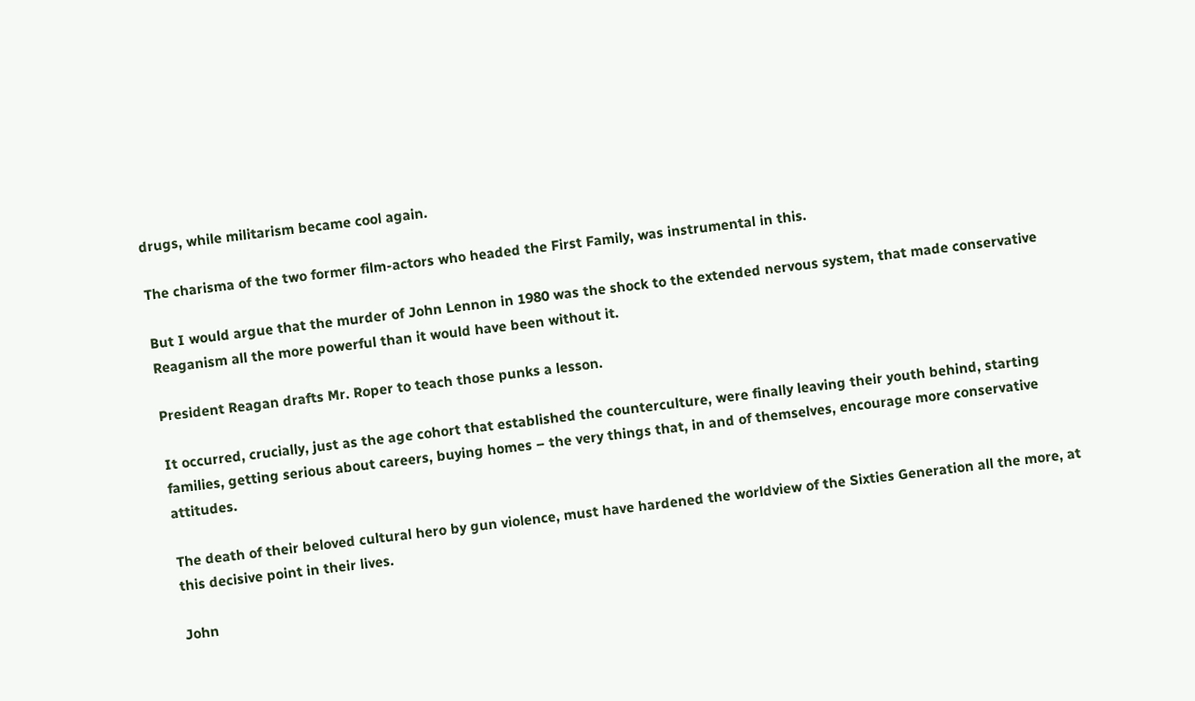drugs, while militarism became cool again.

The charisma of the two former film-actors who headed the First Family, was instrumental in this.

But I would argue that the murder of John Lennon in 1980 was the shock to the extended nervous system, that made conservative Reaganism all the more powerful than it would have been without it.

President Reagan drafts Mr. Roper to teach those punks a lesson.

It occurred, crucially, just as the age cohort that established the counterculture, were finally leaving their youth behind, starting families, getting serious about careers, buying homes – the very things that, in and of themselves, encourage more conservative attitudes.

The death of their beloved cultural hero by gun violence, must have hardened the worldview of the Sixties Generation all the more, at this decisive point in their lives.

John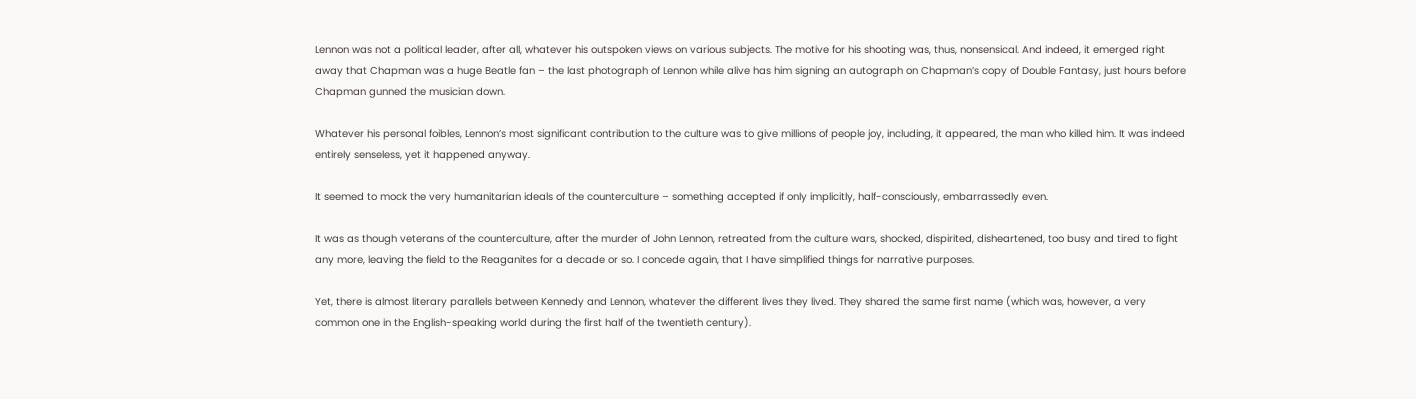Lennon was not a political leader, after all, whatever his outspoken views on various subjects. The motive for his shooting was, thus, nonsensical. And indeed, it emerged right away that Chapman was a huge Beatle fan – the last photograph of Lennon while alive has him signing an autograph on Chapman’s copy of Double Fantasy, just hours before Chapman gunned the musician down.

Whatever his personal foibles, Lennon’s most significant contribution to the culture was to give millions of people joy, including, it appeared, the man who killed him. It was indeed entirely senseless, yet it happened anyway.

It seemed to mock the very humanitarian ideals of the counterculture – something accepted if only implicitly, half-consciously, embarrassedly even.

It was as though veterans of the counterculture, after the murder of John Lennon, retreated from the culture wars, shocked, dispirited, disheartened, too busy and tired to fight any more, leaving the field to the Reaganites for a decade or so. I concede again, that I have simplified things for narrative purposes.

Yet, there is almost literary parallels between Kennedy and Lennon, whatever the different lives they lived. They shared the same first name (which was, however, a very common one in the English-speaking world during the first half of the twentieth century).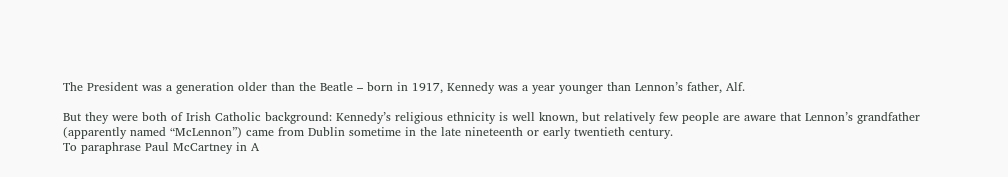The President was a generation older than the Beatle – born in 1917, Kennedy was a year younger than Lennon’s father, Alf.

But they were both of Irish Catholic background: Kennedy’s religious ethnicity is well known, but relatively few people are aware that Lennon’s grandfather (apparently named “McLennon”) came from Dublin sometime in the late nineteenth or early twentieth century.
To paraphrase Paul McCartney in A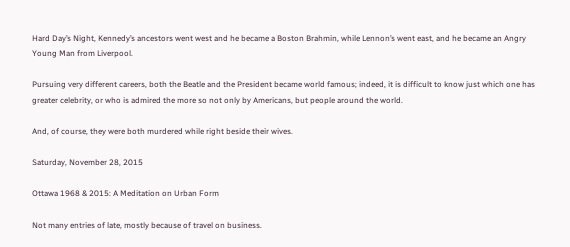Hard Day’s Night, Kennedy’s ancestors went west and he became a Boston Brahmin, while Lennon’s went east, and he became an Angry Young Man from Liverpool.

Pursuing very different careers, both the Beatle and the President became world famous; indeed, it is difficult to know just which one has greater celebrity, or who is admired the more so not only by Americans, but people around the world.

And, of course, they were both murdered while right beside their wives.

Saturday, November 28, 2015

Ottawa 1968 & 2015: A Meditation on Urban Form

Not many entries of late, mostly because of travel on business.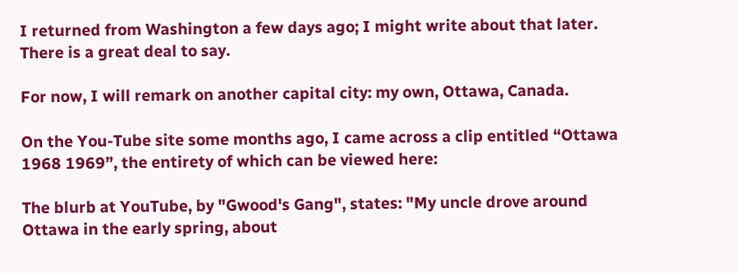I returned from Washington a few days ago; I might write about that later.  There is a great deal to say.

For now, I will remark on another capital city: my own, Ottawa, Canada.

On the You-Tube site some months ago, I came across a clip entitled “Ottawa 1968 1969”, the entirety of which can be viewed here:

The blurb at YouTube, by "Gwood's Gang", states: "My uncle drove around Ottawa in the early spring, about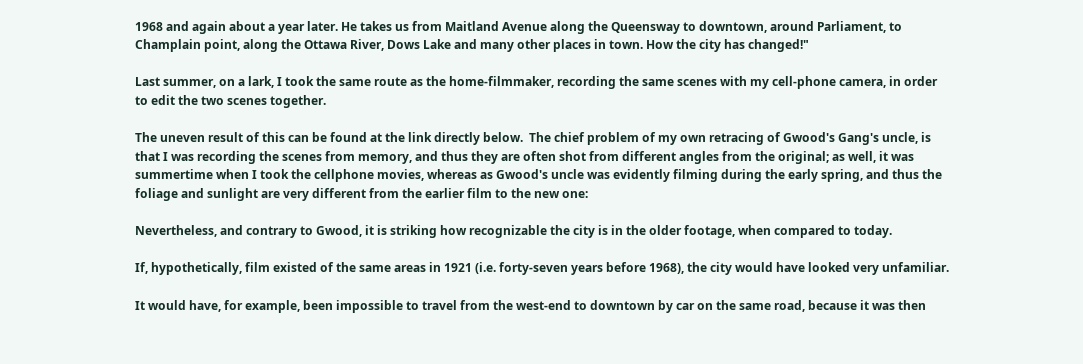1968 and again about a year later. He takes us from Maitland Avenue along the Queensway to downtown, around Parliament, to Champlain point, along the Ottawa River, Dows Lake and many other places in town. How the city has changed!"

Last summer, on a lark, I took the same route as the home-filmmaker, recording the same scenes with my cell-phone camera, in order to edit the two scenes together.

The uneven result of this can be found at the link directly below.  The chief problem of my own retracing of Gwood's Gang's uncle, is that I was recording the scenes from memory, and thus they are often shot from different angles from the original; as well, it was summertime when I took the cellphone movies, whereas as Gwood's uncle was evidently filming during the early spring, and thus the foliage and sunlight are very different from the earlier film to the new one:

Nevertheless, and contrary to Gwood, it is striking how recognizable the city is in the older footage, when compared to today.

If, hypothetically, film existed of the same areas in 1921 (i.e. forty-seven years before 1968), the city would have looked very unfamiliar.

It would have, for example, been impossible to travel from the west-end to downtown by car on the same road, because it was then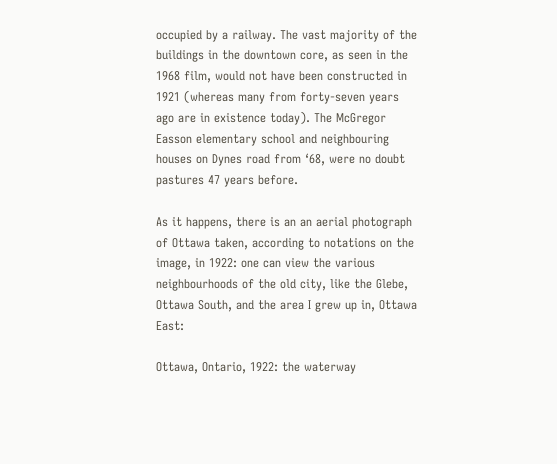occupied by a railway. The vast majority of the buildings in the downtown core, as seen in the 1968 film, would not have been constructed in 1921 (whereas many from forty-seven years ago are in existence today). The McGregor Easson elementary school and neighbouring houses on Dynes road from ‘68, were no doubt pastures 47 years before.

As it happens, there is an an aerial photograph of Ottawa taken, according to notations on the image, in 1922: one can view the various neighbourhoods of the old city, like the Glebe, Ottawa South, and the area I grew up in, Ottawa East:

Ottawa, Ontario, 1922: the waterway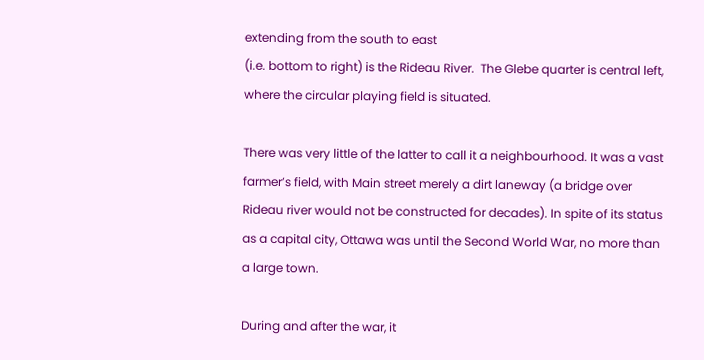extending from the south to east
(i.e. bottom to right) is the Rideau River.  The Glebe quarter is central left,
where the circular playing field is situated.

There was very little of the latter to call it a neighbourhood. It was a vast farmer’s field, with Main street merely a dirt laneway (a bridge over Rideau river would not be constructed for decades). In spite of its status as a capital city, Ottawa was until the Second World War, no more than a large town.

During and after the war, it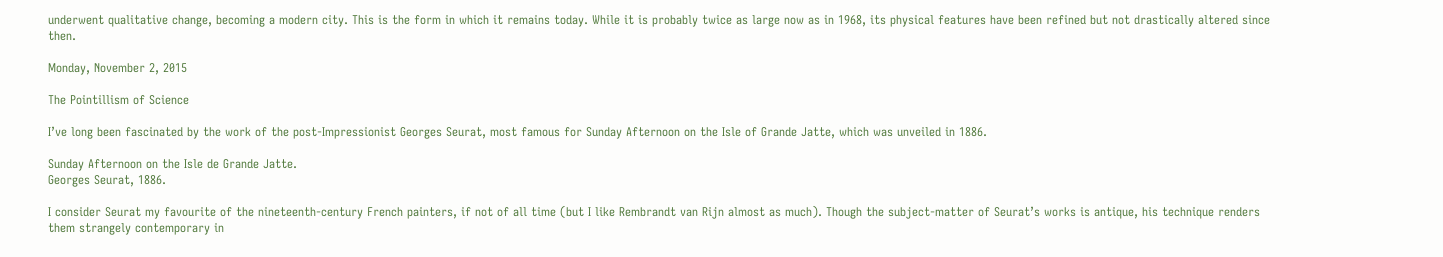underwent qualitative change, becoming a modern city. This is the form in which it remains today. While it is probably twice as large now as in 1968, its physical features have been refined but not drastically altered since then.

Monday, November 2, 2015

The Pointillism of Science

I’ve long been fascinated by the work of the post-Impressionist Georges Seurat, most famous for Sunday Afternoon on the Isle of Grande Jatte, which was unveiled in 1886.

Sunday Afternoon on the Isle de Grande Jatte.
Georges Seurat, 1886.

I consider Seurat my favourite of the nineteenth-century French painters, if not of all time (but I like Rembrandt van Rijn almost as much). Though the subject-matter of Seurat’s works is antique, his technique renders them strangely contemporary in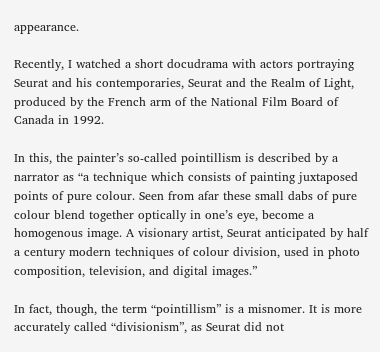appearance.

Recently, I watched a short docudrama with actors portraying Seurat and his contemporaries, Seurat and the Realm of Light, produced by the French arm of the National Film Board of Canada in 1992.

In this, the painter’s so-called pointillism is described by a narrator as “a technique which consists of painting juxtaposed points of pure colour. Seen from afar these small dabs of pure colour blend together optically in one’s eye, become a homogenous image. A visionary artist, Seurat anticipated by half a century modern techniques of colour division, used in photo composition, television, and digital images.”

In fact, though, the term “pointillism” is a misnomer. It is more accurately called “divisionism”, as Seurat did not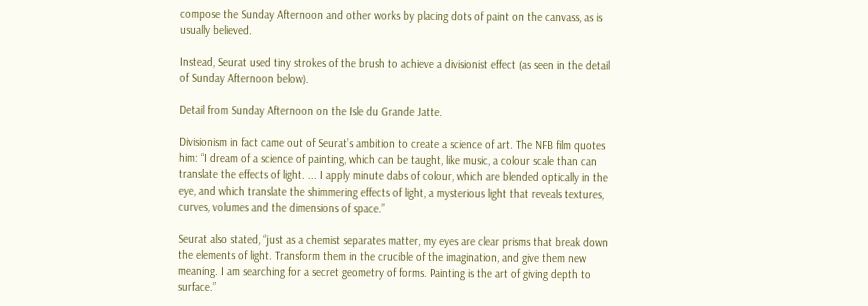compose the Sunday Afternoon and other works by placing dots of paint on the canvass, as is usually believed.

Instead, Seurat used tiny strokes of the brush to achieve a divisionist effect (as seen in the detail of Sunday Afternoon below).

Detail from Sunday Afternoon on the Isle du Grande Jatte.

Divisionism in fact came out of Seurat’s ambition to create a science of art. The NFB film quotes him: “I dream of a science of painting, which can be taught, like music, a colour scale than can translate the effects of light. ... I apply minute dabs of colour, which are blended optically in the eye, and which translate the shimmering effects of light, a mysterious light that reveals textures, curves, volumes and the dimensions of space.”

Seurat also stated, “just as a chemist separates matter, my eyes are clear prisms that break down the elements of light. Transform them in the crucible of the imagination, and give them new meaning. I am searching for a secret geometry of forms. Painting is the art of giving depth to surface.”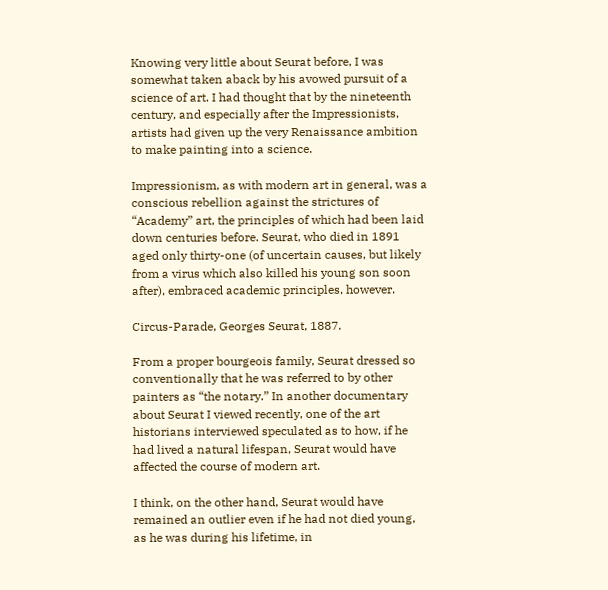Knowing very little about Seurat before, I was somewhat taken aback by his avowed pursuit of a science of art. I had thought that by the nineteenth century, and especially after the Impressionists, artists had given up the very Renaissance ambition to make painting into a science.

Impressionism, as with modern art in general, was a conscious rebellion against the strictures of “Academy” art, the principles of which had been laid down centuries before. Seurat, who died in 1891 aged only thirty-one (of uncertain causes, but likely from a virus which also killed his young son soon after), embraced academic principles, however.

Circus-Parade, Georges Seurat, 1887.

From a proper bourgeois family, Seurat dressed so conventionally that he was referred to by other painters as “the notary.” In another documentary about Seurat I viewed recently, one of the art historians interviewed speculated as to how, if he had lived a natural lifespan, Seurat would have affected the course of modern art.

I think, on the other hand, Seurat would have remained an outlier even if he had not died young, as he was during his lifetime, in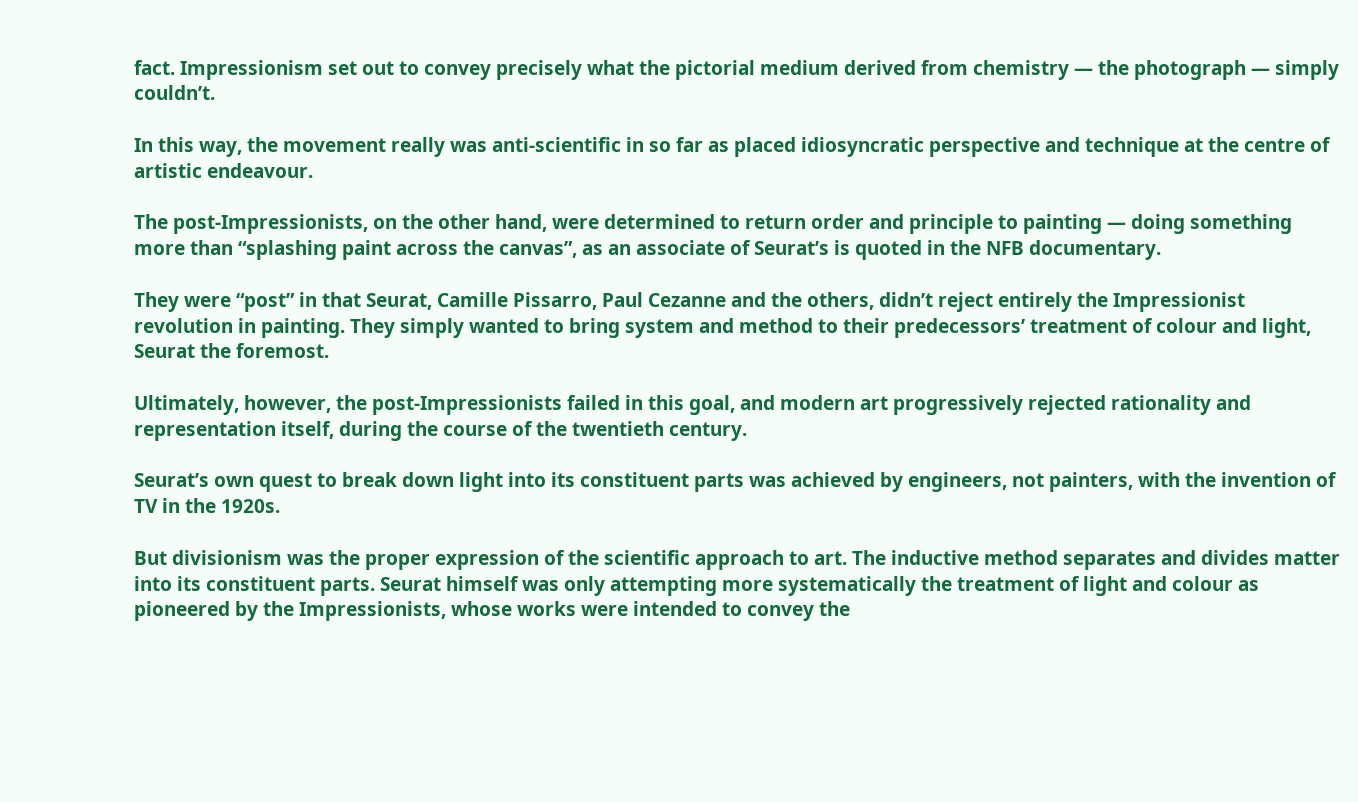fact. Impressionism set out to convey precisely what the pictorial medium derived from chemistry — the photograph — simply couldn’t.

In this way, the movement really was anti-scientific in so far as placed idiosyncratic perspective and technique at the centre of artistic endeavour.

The post-Impressionists, on the other hand, were determined to return order and principle to painting — doing something more than “splashing paint across the canvas”, as an associate of Seurat’s is quoted in the NFB documentary.

They were “post” in that Seurat, Camille Pissarro, Paul Cezanne and the others, didn’t reject entirely the Impressionist revolution in painting. They simply wanted to bring system and method to their predecessors’ treatment of colour and light, Seurat the foremost.

Ultimately, however, the post-Impressionists failed in this goal, and modern art progressively rejected rationality and representation itself, during the course of the twentieth century.

Seurat’s own quest to break down light into its constituent parts was achieved by engineers, not painters, with the invention of TV in the 1920s.

But divisionism was the proper expression of the scientific approach to art. The inductive method separates and divides matter into its constituent parts. Seurat himself was only attempting more systematically the treatment of light and colour as pioneered by the Impressionists, whose works were intended to convey the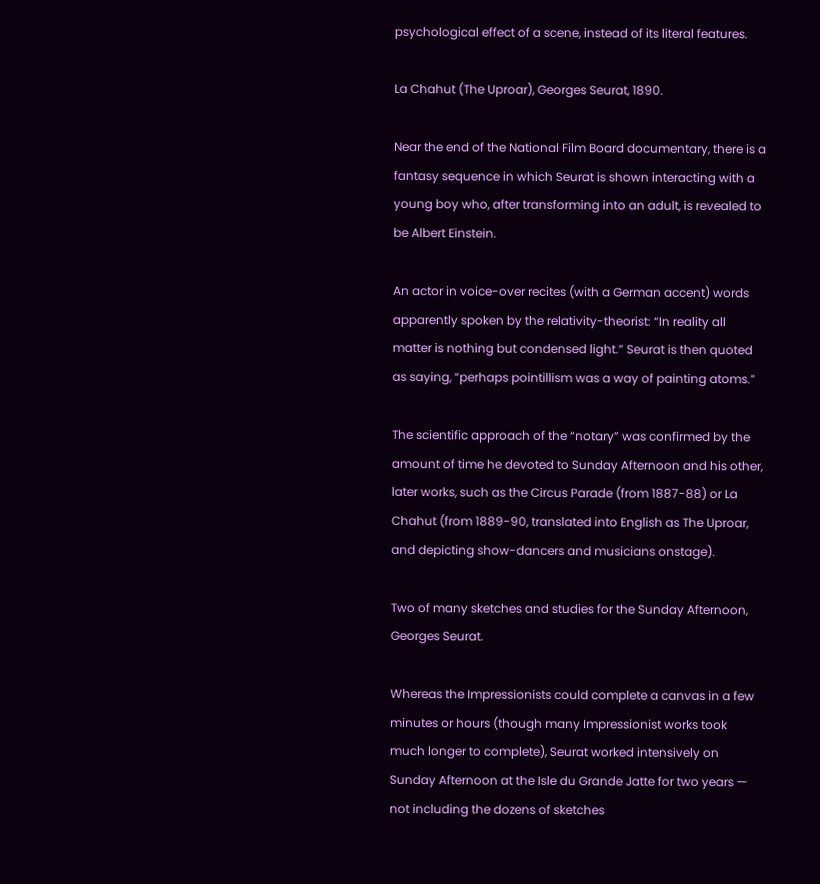psychological effect of a scene, instead of its literal features.

La Chahut (The Uproar), Georges Seurat, 1890.

Near the end of the National Film Board documentary, there is a fantasy sequence in which Seurat is shown interacting with a young boy who, after transforming into an adult, is revealed to be Albert Einstein.

An actor in voice-over recites (with a German accent) words apparently spoken by the relativity-theorist: “In reality all matter is nothing but condensed light.” Seurat is then quoted as saying, “perhaps pointillism was a way of painting atoms.”

The scientific approach of the “notary” was confirmed by the amount of time he devoted to Sunday Afternoon and his other, later works, such as the Circus Parade (from 1887-88) or La Chahut (from 1889-90, translated into English as The Uproar, and depicting show-dancers and musicians onstage).

Two of many sketches and studies for the Sunday Afternoon, Georges Seurat.

Whereas the Impressionists could complete a canvas in a few minutes or hours (though many Impressionist works took much longer to complete), Seurat worked intensively on Sunday Afternoon at the Isle du Grande Jatte for two years — not including the dozens of sketches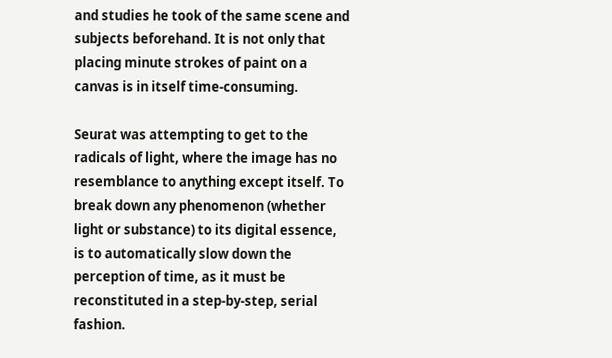and studies he took of the same scene and subjects beforehand. It is not only that placing minute strokes of paint on a canvas is in itself time-consuming.

Seurat was attempting to get to the radicals of light, where the image has no resemblance to anything except itself. To break down any phenomenon (whether light or substance) to its digital essence, is to automatically slow down the perception of time, as it must be reconstituted in a step-by-step, serial fashion.